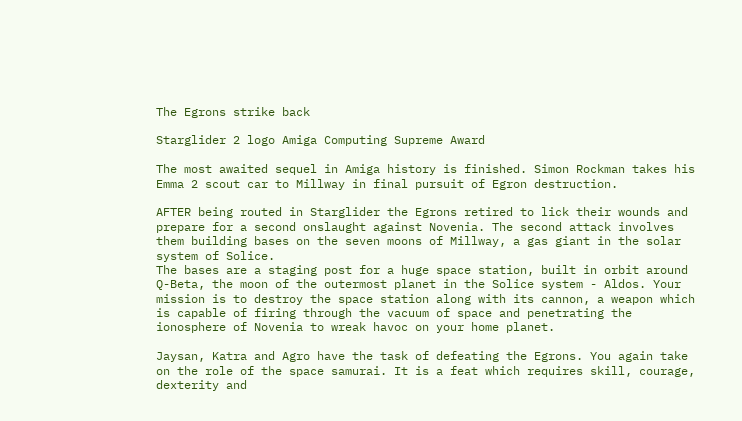The Egrons strike back

Starglider 2 logo Amiga Computing Supreme Award

The most awaited sequel in Amiga history is finished. Simon Rockman takes his Emma 2 scout car to Millway in final pursuit of Egron destruction.

AFTER being routed in Starglider the Egrons retired to lick their wounds and prepare for a second onslaught against Novenia. The second attack involves them building bases on the seven moons of Millway, a gas giant in the solar system of Solice.
The bases are a staging post for a huge space station, built in orbit around Q-Beta, the moon of the outermost planet in the Solice system - Aldos. Your mission is to destroy the space station along with its cannon, a weapon which is capable of firing through the vacuum of space and penetrating the ionosphere of Novenia to wreak havoc on your home planet.

Jaysan, Katra and Agro have the task of defeating the Egrons. You again take on the role of the space samurai. It is a feat which requires skill, courage, dexterity and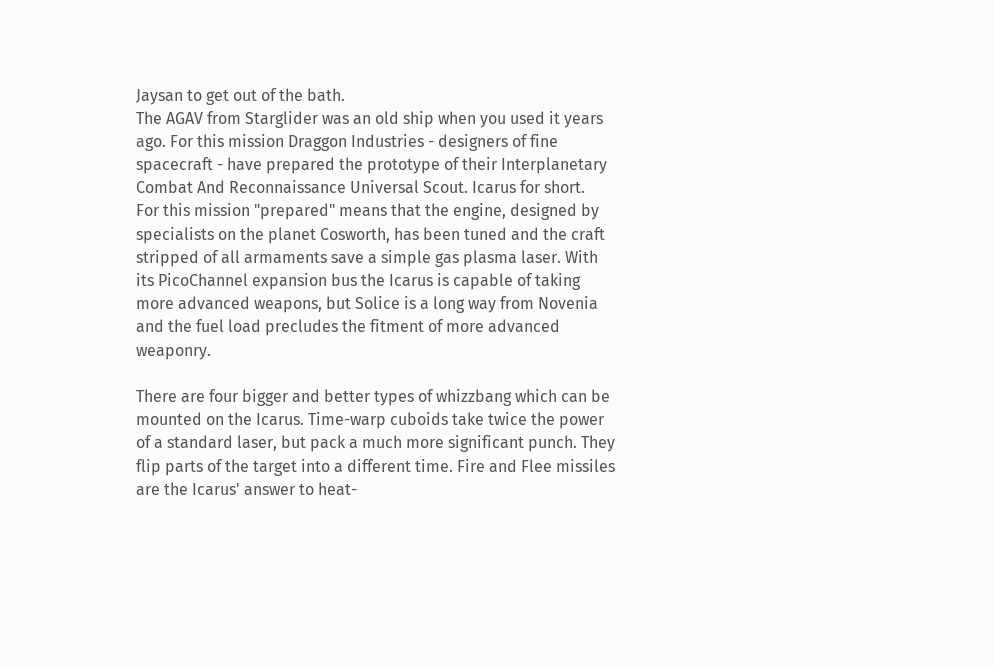Jaysan to get out of the bath.
The AGAV from Starglider was an old ship when you used it years ago. For this mission Draggon Industries - designers of fine spacecraft - have prepared the prototype of their Interplanetary Combat And Reconnaissance Universal Scout. Icarus for short.
For this mission "prepared" means that the engine, designed by specialists on the planet Cosworth, has been tuned and the craft stripped of all armaments save a simple gas plasma laser. With its PicoChannel expansion bus the Icarus is capable of taking more advanced weapons, but Solice is a long way from Novenia and the fuel load precludes the fitment of more advanced weaponry.

There are four bigger and better types of whizzbang which can be mounted on the Icarus. Time-warp cuboids take twice the power of a standard laser, but pack a much more significant punch. They flip parts of the target into a different time. Fire and Flee missiles are the Icarus' answer to heat-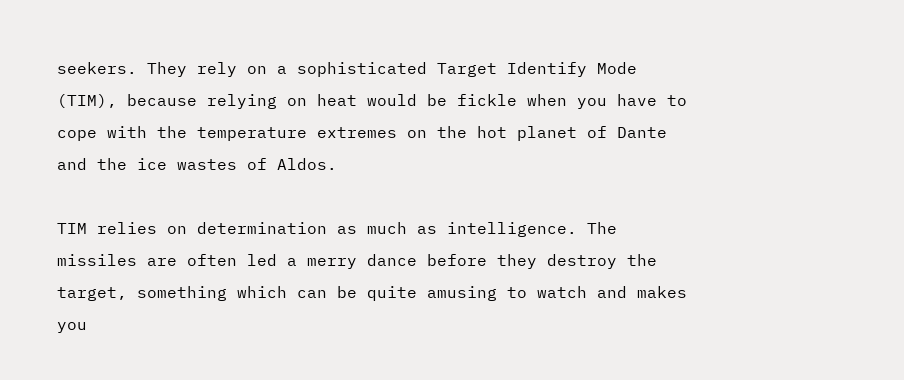seekers. They rely on a sophisticated Target Identify Mode (TIM), because relying on heat would be fickle when you have to cope with the temperature extremes on the hot planet of Dante and the ice wastes of Aldos.

TIM relies on determination as much as intelligence. The missiles are often led a merry dance before they destroy the target, something which can be quite amusing to watch and makes you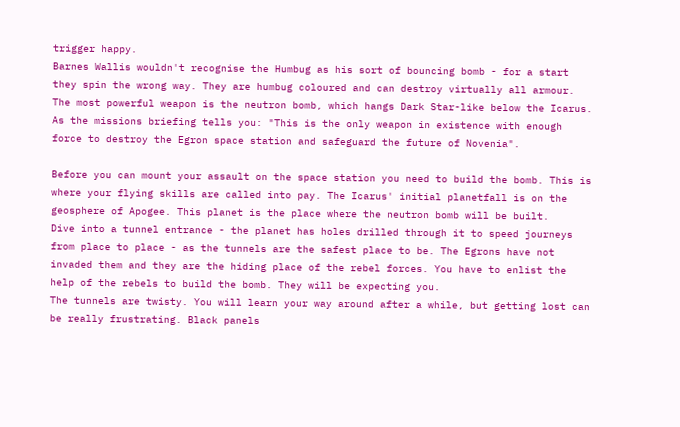trigger happy.
Barnes Wallis wouldn't recognise the Humbug as his sort of bouncing bomb - for a start they spin the wrong way. They are humbug coloured and can destroy virtually all armour.
The most powerful weapon is the neutron bomb, which hangs Dark Star-like below the Icarus. As the missions briefing tells you: "This is the only weapon in existence with enough force to destroy the Egron space station and safeguard the future of Novenia".

Before you can mount your assault on the space station you need to build the bomb. This is where your flying skills are called into pay. The Icarus' initial planetfall is on the geosphere of Apogee. This planet is the place where the neutron bomb will be built.
Dive into a tunnel entrance - the planet has holes drilled through it to speed journeys from place to place - as the tunnels are the safest place to be. The Egrons have not invaded them and they are the hiding place of the rebel forces. You have to enlist the help of the rebels to build the bomb. They will be expecting you.
The tunnels are twisty. You will learn your way around after a while, but getting lost can be really frustrating. Black panels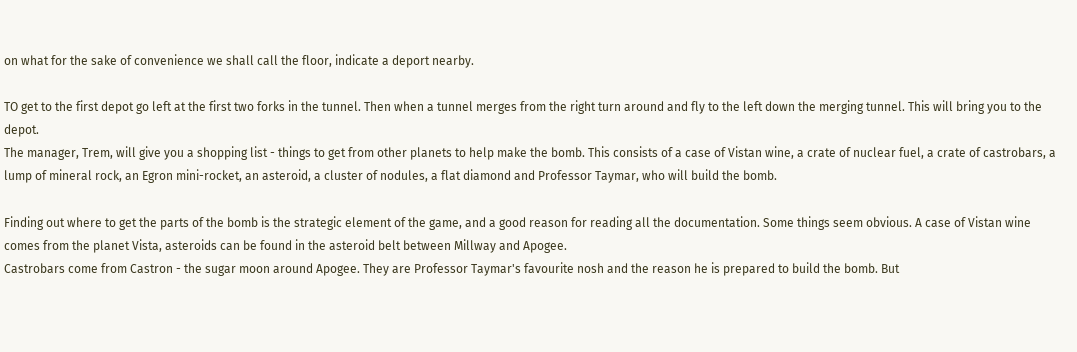on what for the sake of convenience we shall call the floor, indicate a deport nearby.

TO get to the first depot go left at the first two forks in the tunnel. Then when a tunnel merges from the right turn around and fly to the left down the merging tunnel. This will bring you to the depot.
The manager, Trem, will give you a shopping list - things to get from other planets to help make the bomb. This consists of a case of Vistan wine, a crate of nuclear fuel, a crate of castrobars, a lump of mineral rock, an Egron mini-rocket, an asteroid, a cluster of nodules, a flat diamond and Professor Taymar, who will build the bomb.

Finding out where to get the parts of the bomb is the strategic element of the game, and a good reason for reading all the documentation. Some things seem obvious. A case of Vistan wine comes from the planet Vista, asteroids can be found in the asteroid belt between Millway and Apogee.
Castrobars come from Castron - the sugar moon around Apogee. They are Professor Taymar's favourite nosh and the reason he is prepared to build the bomb. But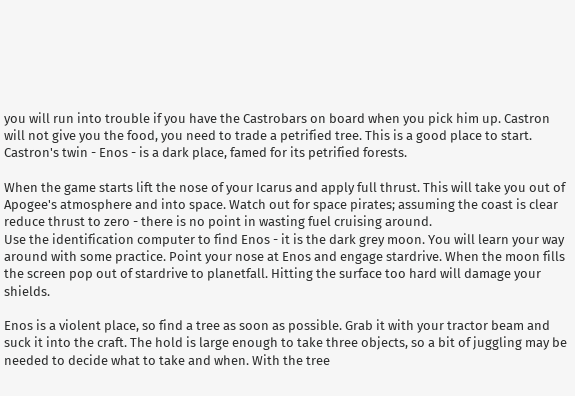you will run into trouble if you have the Castrobars on board when you pick him up. Castron will not give you the food, you need to trade a petrified tree. This is a good place to start. Castron's twin - Enos - is a dark place, famed for its petrified forests.

When the game starts lift the nose of your Icarus and apply full thrust. This will take you out of Apogee's atmosphere and into space. Watch out for space pirates; assuming the coast is clear reduce thrust to zero - there is no point in wasting fuel cruising around.
Use the identification computer to find Enos - it is the dark grey moon. You will learn your way around with some practice. Point your nose at Enos and engage stardrive. When the moon fills the screen pop out of stardrive to planetfall. Hitting the surface too hard will damage your shields.

Enos is a violent place, so find a tree as soon as possible. Grab it with your tractor beam and suck it into the craft. The hold is large enough to take three objects, so a bit of juggling may be needed to decide what to take and when. With the tree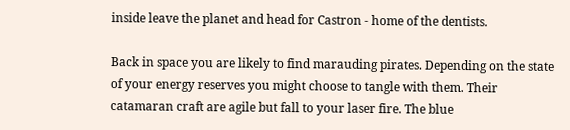inside leave the planet and head for Castron - home of the dentists.

Back in space you are likely to find marauding pirates. Depending on the state of your energy reserves you might choose to tangle with them. Their catamaran craft are agile but fall to your laser fire. The blue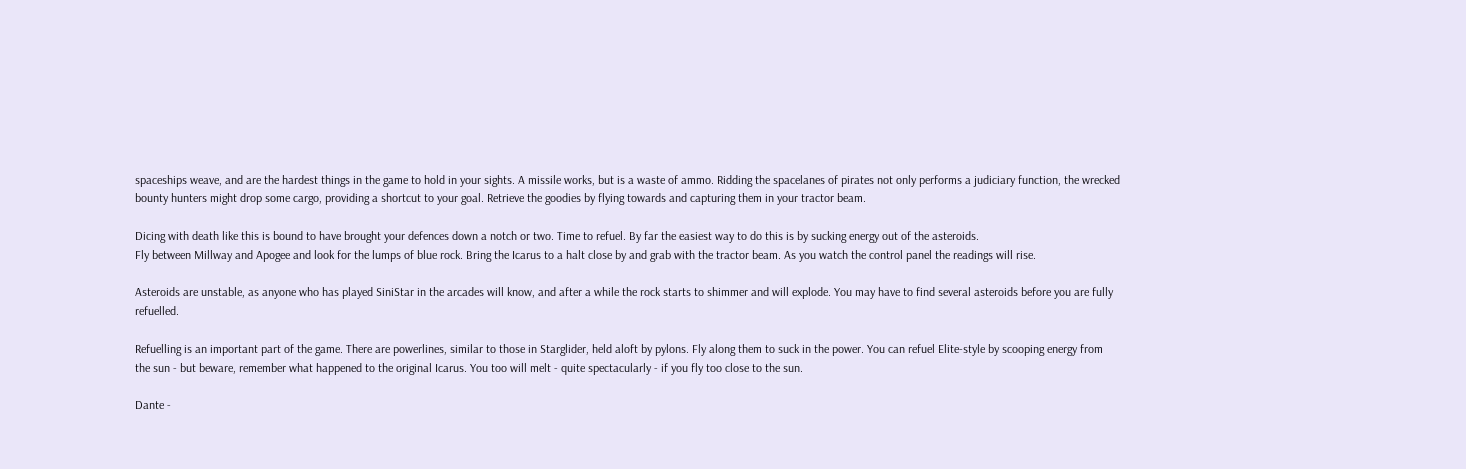spaceships weave, and are the hardest things in the game to hold in your sights. A missile works, but is a waste of ammo. Ridding the spacelanes of pirates not only performs a judiciary function, the wrecked bounty hunters might drop some cargo, providing a shortcut to your goal. Retrieve the goodies by flying towards and capturing them in your tractor beam.

Dicing with death like this is bound to have brought your defences down a notch or two. Time to refuel. By far the easiest way to do this is by sucking energy out of the asteroids.
Fly between Millway and Apogee and look for the lumps of blue rock. Bring the Icarus to a halt close by and grab with the tractor beam. As you watch the control panel the readings will rise.

Asteroids are unstable, as anyone who has played SiniStar in the arcades will know, and after a while the rock starts to shimmer and will explode. You may have to find several asteroids before you are fully refuelled.

Refuelling is an important part of the game. There are powerlines, similar to those in Starglider, held aloft by pylons. Fly along them to suck in the power. You can refuel Elite-style by scooping energy from the sun - but beware, remember what happened to the original Icarus. You too will melt - quite spectacularly - if you fly too close to the sun.

Dante -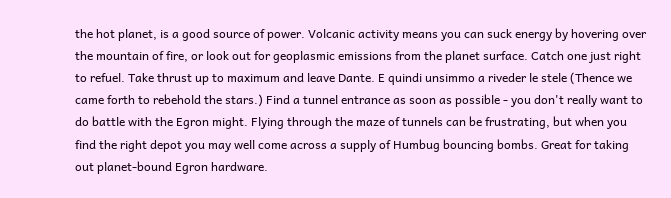the hot planet, is a good source of power. Volcanic activity means you can suck energy by hovering over the mountain of fire, or look out for geoplasmic emissions from the planet surface. Catch one just right to refuel. Take thrust up to maximum and leave Dante. E quindi unsimmo a riveder le stele (Thence we came forth to rebehold the stars.) Find a tunnel entrance as soon as possible - you don't really want to do battle with the Egron might. Flying through the maze of tunnels can be frustrating, but when you find the right depot you may well come across a supply of Humbug bouncing bombs. Great for taking out planet-bound Egron hardware.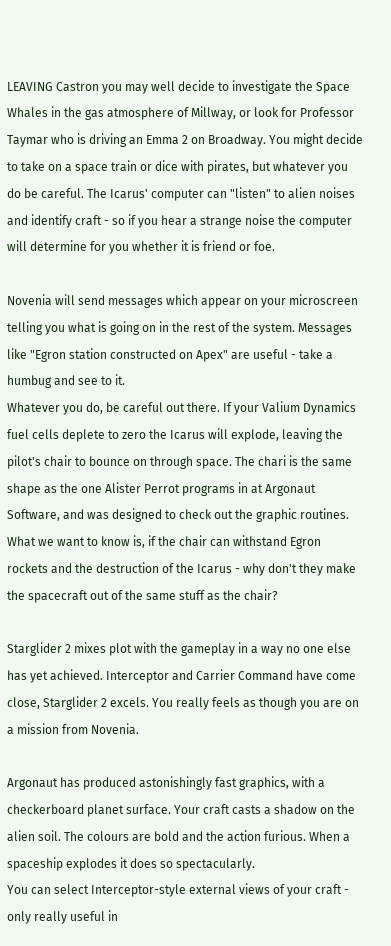LEAVING Castron you may well decide to investigate the Space Whales in the gas atmosphere of Millway, or look for Professor Taymar who is driving an Emma 2 on Broadway. You might decide to take on a space train or dice with pirates, but whatever you do be careful. The Icarus' computer can "listen" to alien noises and identify craft - so if you hear a strange noise the computer will determine for you whether it is friend or foe.

Novenia will send messages which appear on your microscreen telling you what is going on in the rest of the system. Messages like "Egron station constructed on Apex" are useful - take a humbug and see to it.
Whatever you do, be careful out there. If your Valium Dynamics fuel cells deplete to zero the Icarus will explode, leaving the pilot's chair to bounce on through space. The chari is the same shape as the one Alister Perrot programs in at Argonaut Software, and was designed to check out the graphic routines.
What we want to know is, if the chair can withstand Egron rockets and the destruction of the Icarus - why don't they make the spacecraft out of the same stuff as the chair?

Starglider 2 mixes plot with the gameplay in a way no one else has yet achieved. Interceptor and Carrier Command have come close, Starglider 2 excels. You really feels as though you are on a mission from Novenia.

Argonaut has produced astonishingly fast graphics, with a checkerboard planet surface. Your craft casts a shadow on the alien soil. The colours are bold and the action furious. When a spaceship explodes it does so spectacularly.
You can select Interceptor-style external views of your craft - only really useful in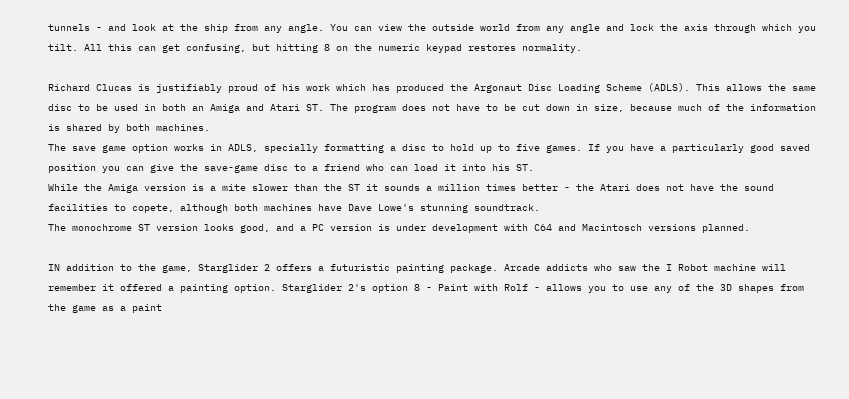tunnels - and look at the ship from any angle. You can view the outside world from any angle and lock the axis through which you tilt. All this can get confusing, but hitting 8 on the numeric keypad restores normality.

Richard Clucas is justifiably proud of his work which has produced the Argonaut Disc Loading Scheme (ADLS). This allows the same disc to be used in both an Amiga and Atari ST. The program does not have to be cut down in size, because much of the information is shared by both machines.
The save game option works in ADLS, specially formatting a disc to hold up to five games. If you have a particularly good saved position you can give the save-game disc to a friend who can load it into his ST.
While the Amiga version is a mite slower than the ST it sounds a million times better - the Atari does not have the sound facilities to copete, although both machines have Dave Lowe's stunning soundtrack.
The monochrome ST version looks good, and a PC version is under development with C64 and Macintosch versions planned.

IN addition to the game, Starglider 2 offers a futuristic painting package. Arcade addicts who saw the I Robot machine will remember it offered a painting option. Starglider 2's option 8 - Paint with Rolf - allows you to use any of the 3D shapes from the game as a paint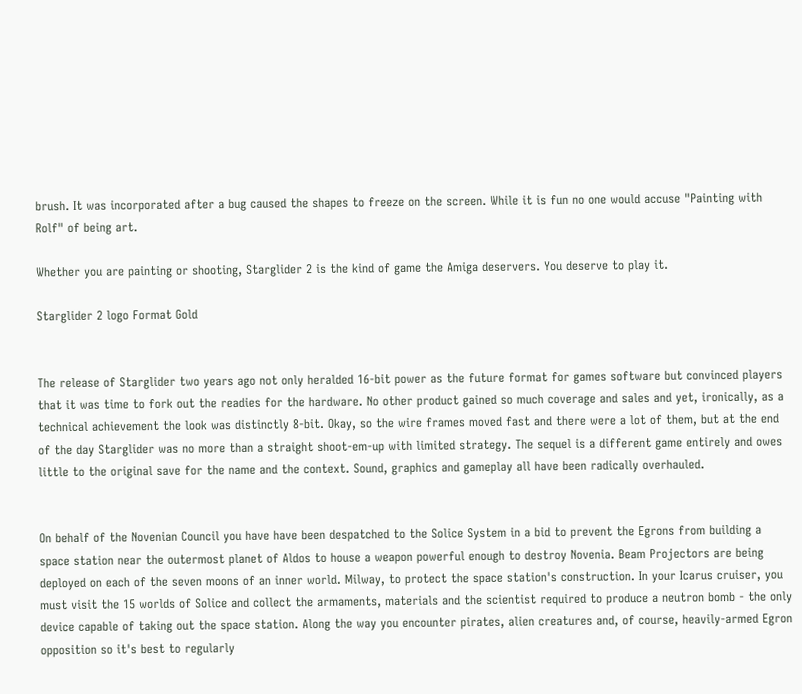brush. It was incorporated after a bug caused the shapes to freeze on the screen. While it is fun no one would accuse "Painting with Rolf" of being art.

Whether you are painting or shooting, Starglider 2 is the kind of game the Amiga deservers. You deserve to play it.

Starglider 2 logo Format Gold


The release of Starglider two years ago not only heralded 16-bit power as the future format for games software but convinced players that it was time to fork out the readies for the hardware. No other product gained so much coverage and sales and yet, ironically, as a technical achievement the look was distinctly 8-bit. Okay, so the wire frames moved fast and there were a lot of them, but at the end of the day Starglider was no more than a straight shoot-em-up with limited strategy. The sequel is a different game entirely and owes little to the original save for the name and the context. Sound, graphics and gameplay all have been radically overhauled.


On behalf of the Novenian Council you have have been despatched to the Solice System in a bid to prevent the Egrons from building a space station near the outermost planet of Aldos to house a weapon powerful enough to destroy Novenia. Beam Projectors are being deployed on each of the seven moons of an inner world. Milway, to protect the space station's construction. In your Icarus cruiser, you must visit the 15 worlds of Solice and collect the armaments, materials and the scientist required to produce a neutron bomb - the only device capable of taking out the space station. Along the way you encounter pirates, alien creatures and, of course, heavily-armed Egron opposition so it's best to regularly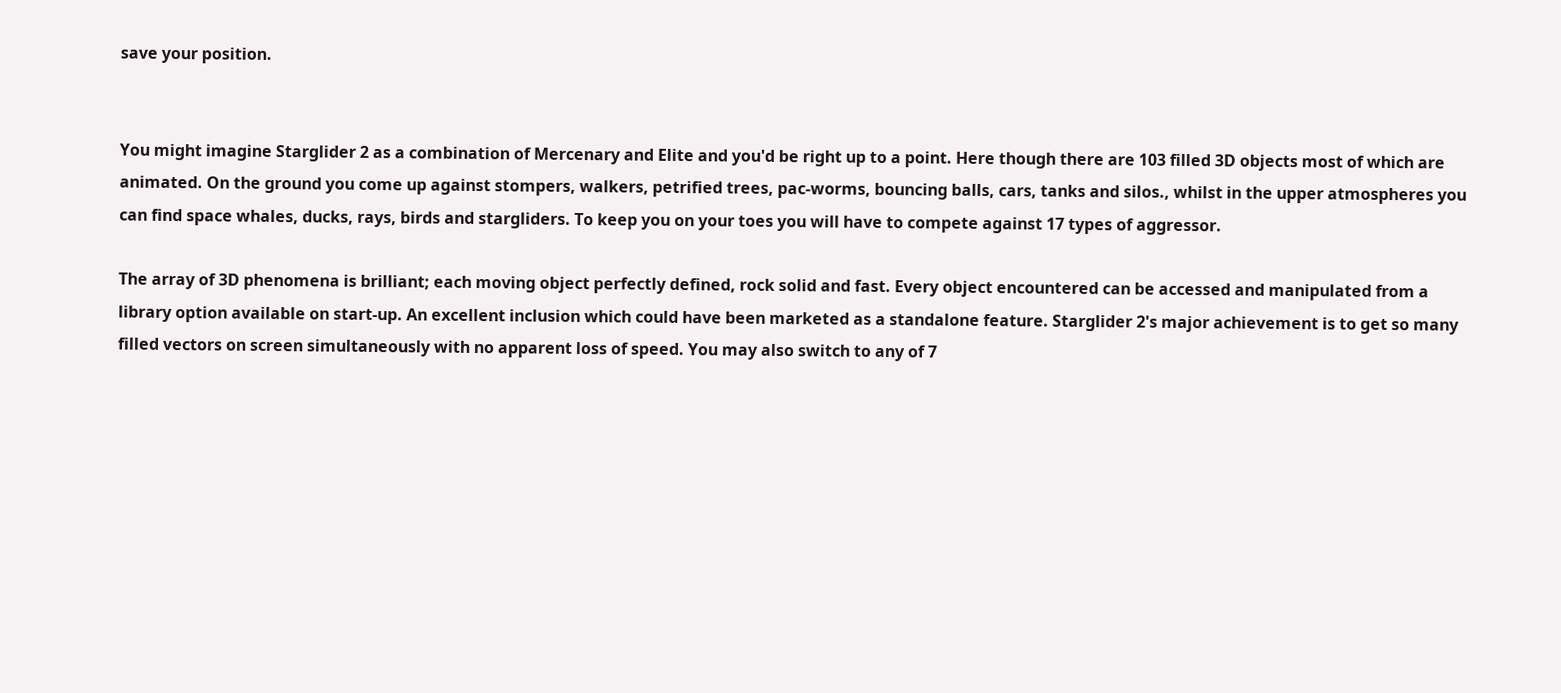save your position.


You might imagine Starglider 2 as a combination of Mercenary and Elite and you'd be right up to a point. Here though there are 103 filled 3D objects most of which are animated. On the ground you come up against stompers, walkers, petrified trees, pac-worms, bouncing balls, cars, tanks and silos., whilst in the upper atmospheres you can find space whales, ducks, rays, birds and stargliders. To keep you on your toes you will have to compete against 17 types of aggressor.

The array of 3D phenomena is brilliant; each moving object perfectly defined, rock solid and fast. Every object encountered can be accessed and manipulated from a library option available on start-up. An excellent inclusion which could have been marketed as a standalone feature. Starglider 2's major achievement is to get so many filled vectors on screen simultaneously with no apparent loss of speed. You may also switch to any of 7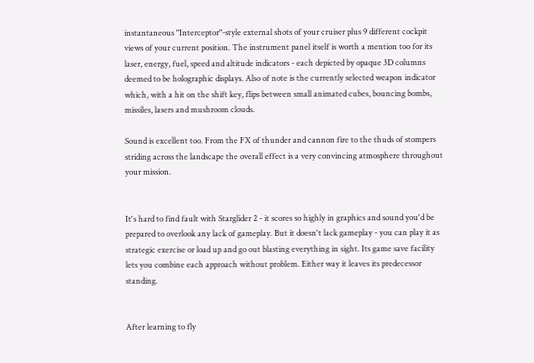instantaneous "Interceptor"-style external shots of your cruiser plus 9 different cockpit views of your current position. The instrument panel itself is worth a mention too for its laser, energy, fuel, speed and altitude indicators - each depicted by opaque 3D columns deemed to be holographic displays. Also of note is the currently selected weapon indicator which, with a hit on the shift key, flips between small animated cubes, bouncing bombs, missiles, lasers and mushroom clouds.

Sound is excellent too. From the FX of thunder and cannon fire to the thuds of stompers striding across the landscape the overall effect is a very convincing atmosphere throughout your mission.


It's hard to find fault with Starglider 2 - it scores so highly in graphics and sound you'd be prepared to overlook any lack of gameplay. But it doesn't lack gameplay - you can play it as strategic exercise or load up and go out blasting everything in sight. Its game save facility lets you combine each approach without problem. Either way it leaves its predecessor standing.


After learning to fly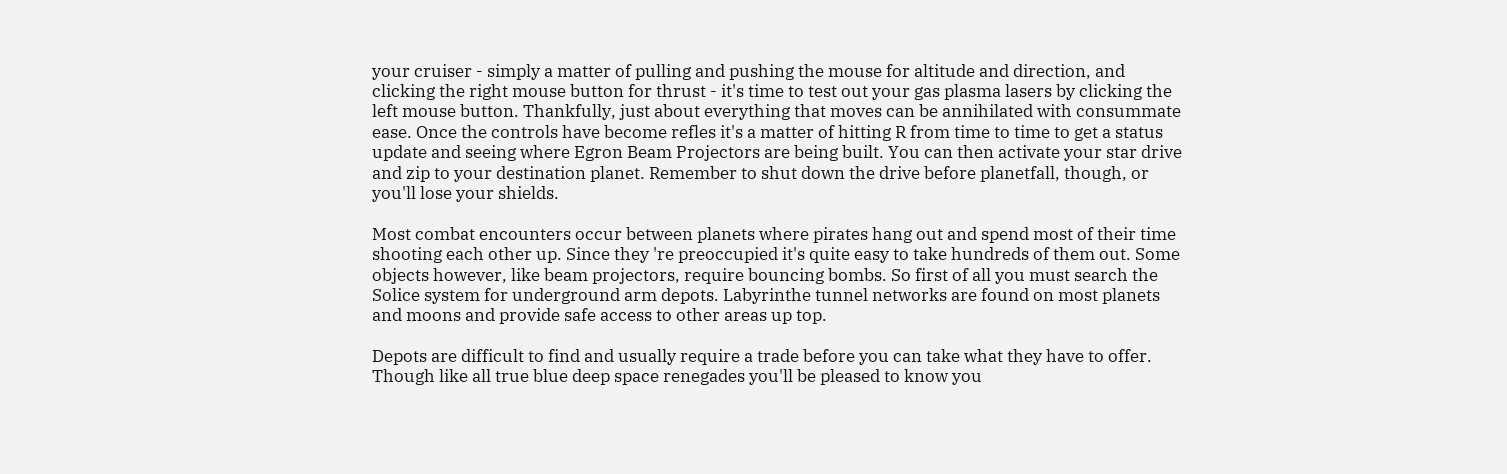your cruiser - simply a matter of pulling and pushing the mouse for altitude and direction, and clicking the right mouse button for thrust - it's time to test out your gas plasma lasers by clicking the left mouse button. Thankfully, just about everything that moves can be annihilated with consummate ease. Once the controls have become refles it's a matter of hitting R from time to time to get a status update and seeing where Egron Beam Projectors are being built. You can then activate your star drive and zip to your destination planet. Remember to shut down the drive before planetfall, though, or you'll lose your shields.

Most combat encounters occur between planets where pirates hang out and spend most of their time shooting each other up. Since they 're preoccupied it's quite easy to take hundreds of them out. Some objects however, like beam projectors, require bouncing bombs. So first of all you must search the Solice system for underground arm depots. Labyrinthe tunnel networks are found on most planets and moons and provide safe access to other areas up top.

Depots are difficult to find and usually require a trade before you can take what they have to offer. Though like all true blue deep space renegades you'll be pleased to know you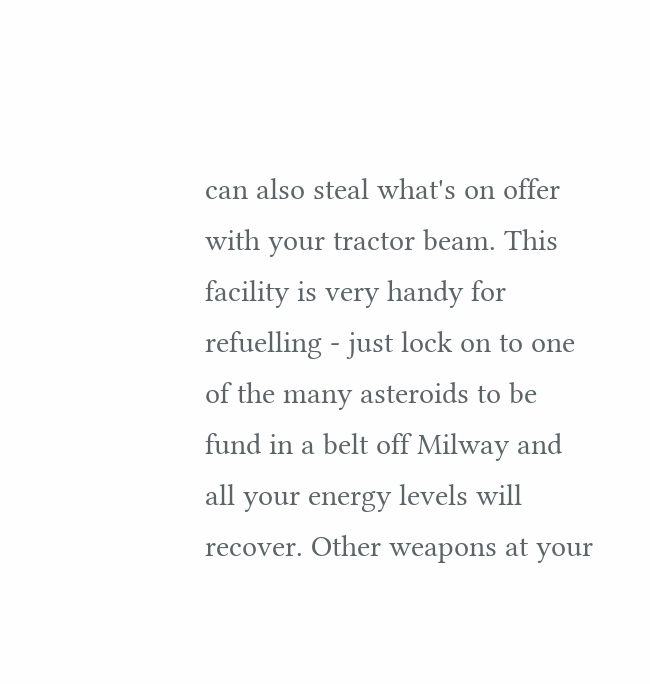can also steal what's on offer with your tractor beam. This facility is very handy for refuelling - just lock on to one of the many asteroids to be fund in a belt off Milway and all your energy levels will recover. Other weapons at your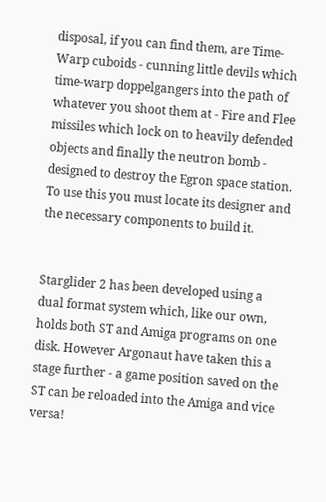disposal, if you can find them, are Time-Warp cuboids - cunning little devils which time-warp doppelgangers into the path of whatever you shoot them at - Fire and Flee missiles which lock on to heavily defended objects and finally the neutron bomb - designed to destroy the Egron space station. To use this you must locate its designer and the necessary components to build it.


Starglider 2 has been developed using a dual format system which, like our own, holds both ST and Amiga programs on one disk. However Argonaut have taken this a stage further - a game position saved on the ST can be reloaded into the Amiga and vice versa!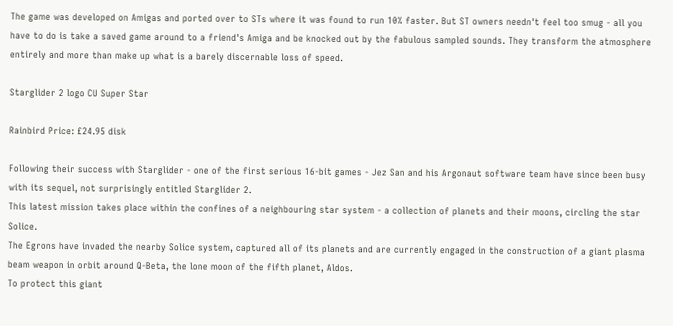The game was developed on Amigas and ported over to STs where it was found to run 10% faster. But ST owners needn't feel too smug - all you have to do is take a saved game around to a friend's Amiga and be knocked out by the fabulous sampled sounds. They transform the atmosphere entirely and more than make up what is a barely discernable loss of speed.

Starglider 2 logo CU Super Star

Rainbird Price: £24.95 disk

Following their success with Starglider - one of the first serious 16-bit games - Jez San and his Argonaut software team have since been busy with its sequel, not surprisingly entitled Starglider 2.
This latest mission takes place within the confines of a neighbouring star system - a collection of planets and their moons, circling the star Solice.
The Egrons have invaded the nearby Solice system, captured all of its planets and are currently engaged in the construction of a giant plasma beam weapon in orbit around Q-Beta, the lone moon of the fifth planet, Aldos.
To protect this giant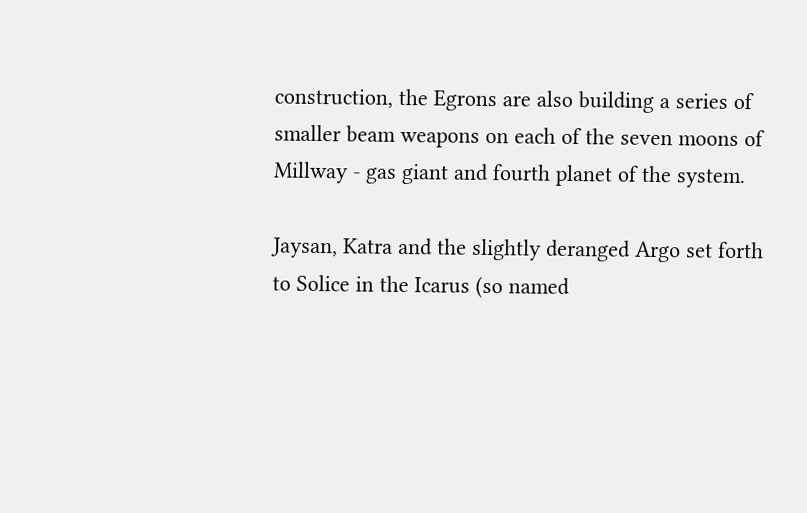construction, the Egrons are also building a series of smaller beam weapons on each of the seven moons of Millway - gas giant and fourth planet of the system.

Jaysan, Katra and the slightly deranged Argo set forth to Solice in the Icarus (so named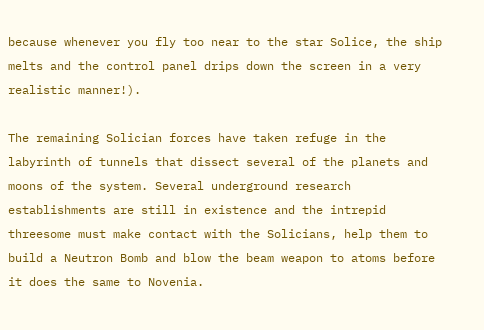because whenever you fly too near to the star Solice, the ship melts and the control panel drips down the screen in a very realistic manner!).

The remaining Solician forces have taken refuge in the labyrinth of tunnels that dissect several of the planets and moons of the system. Several underground research establishments are still in existence and the intrepid threesome must make contact with the Solicians, help them to build a Neutron Bomb and blow the beam weapon to atoms before it does the same to Novenia.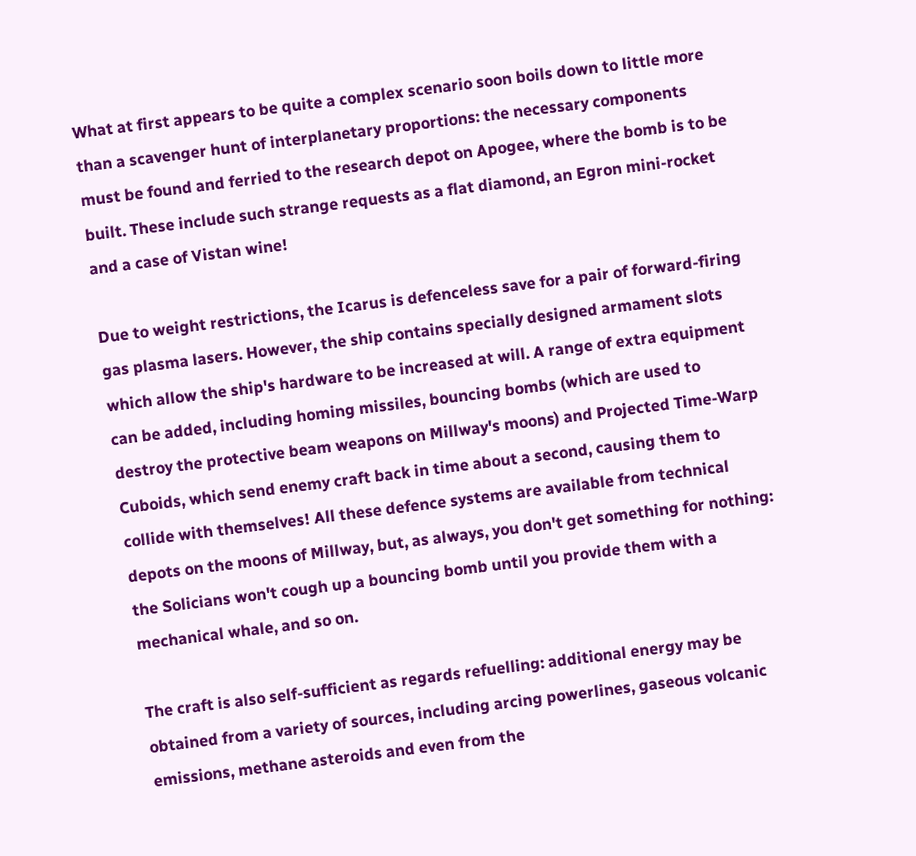What at first appears to be quite a complex scenario soon boils down to little more than a scavenger hunt of interplanetary proportions: the necessary components must be found and ferried to the research depot on Apogee, where the bomb is to be built. These include such strange requests as a flat diamond, an Egron mini-rocket and a case of Vistan wine!

Due to weight restrictions, the Icarus is defenceless save for a pair of forward-firing gas plasma lasers. However, the ship contains specially designed armament slots which allow the ship's hardware to be increased at will. A range of extra equipment can be added, including homing missiles, bouncing bombs (which are used to destroy the protective beam weapons on Millway's moons) and Projected Time-Warp Cuboids, which send enemy craft back in time about a second, causing them to collide with themselves! All these defence systems are available from technical depots on the moons of Millway, but, as always, you don't get something for nothing: the Solicians won't cough up a bouncing bomb until you provide them with a mechanical whale, and so on.

The craft is also self-sufficient as regards refuelling: additional energy may be obtained from a variety of sources, including arcing powerlines, gaseous volcanic emissions, methane asteroids and even from the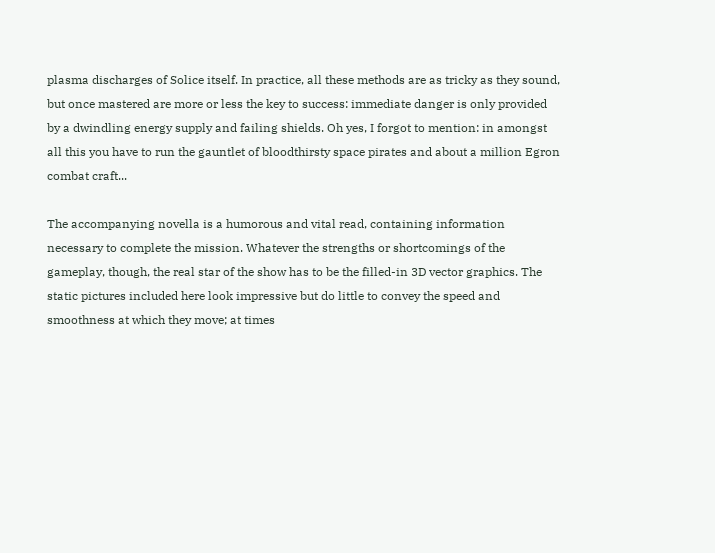plasma discharges of Solice itself. In practice, all these methods are as tricky as they sound, but once mastered are more or less the key to success: immediate danger is only provided by a dwindling energy supply and failing shields. Oh yes, I forgot to mention: in amongst all this you have to run the gauntlet of bloodthirsty space pirates and about a million Egron combat craft...

The accompanying novella is a humorous and vital read, containing information necessary to complete the mission. Whatever the strengths or shortcomings of the gameplay, though, the real star of the show has to be the filled-in 3D vector graphics. The static pictures included here look impressive but do little to convey the speed and smoothness at which they move; at times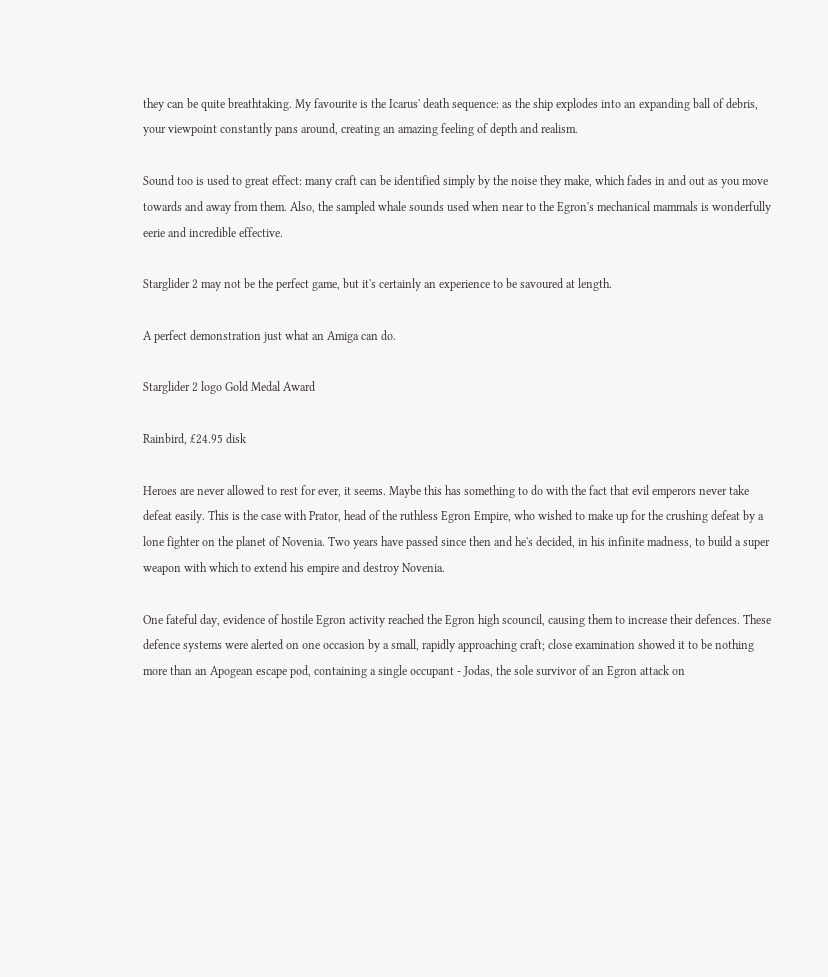they can be quite breathtaking. My favourite is the Icarus' death sequence: as the ship explodes into an expanding ball of debris, your viewpoint constantly pans around, creating an amazing feeling of depth and realism.

Sound too is used to great effect: many craft can be identified simply by the noise they make, which fades in and out as you move towards and away from them. Also, the sampled whale sounds used when near to the Egron's mechanical mammals is wonderfully eerie and incredible effective.

Starglider 2 may not be the perfect game, but it's certainly an experience to be savoured at length.

A perfect demonstration just what an Amiga can do.

Starglider 2 logo Gold Medal Award

Rainbird, £24.95 disk

Heroes are never allowed to rest for ever, it seems. Maybe this has something to do with the fact that evil emperors never take defeat easily. This is the case with Prator, head of the ruthless Egron Empire, who wished to make up for the crushing defeat by a lone fighter on the planet of Novenia. Two years have passed since then and he's decided, in his infinite madness, to build a super weapon with which to extend his empire and destroy Novenia.

One fateful day, evidence of hostile Egron activity reached the Egron high scouncil, causing them to increase their defences. These defence systems were alerted on one occasion by a small, rapidly approaching craft; close examination showed it to be nothing more than an Apogean escape pod, containing a single occupant - Jodas, the sole survivor of an Egron attack on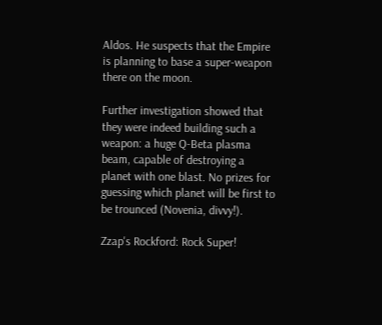Aldos. He suspects that the Empire is planning to base a super-weapon there on the moon.

Further investigation showed that they were indeed building such a weapon: a huge Q-Beta plasma beam, capable of destroying a planet with one blast. No prizes for guessing which planet will be first to be trounced (Novenia, divvy!).

Zzap's Rockford: Rock Super!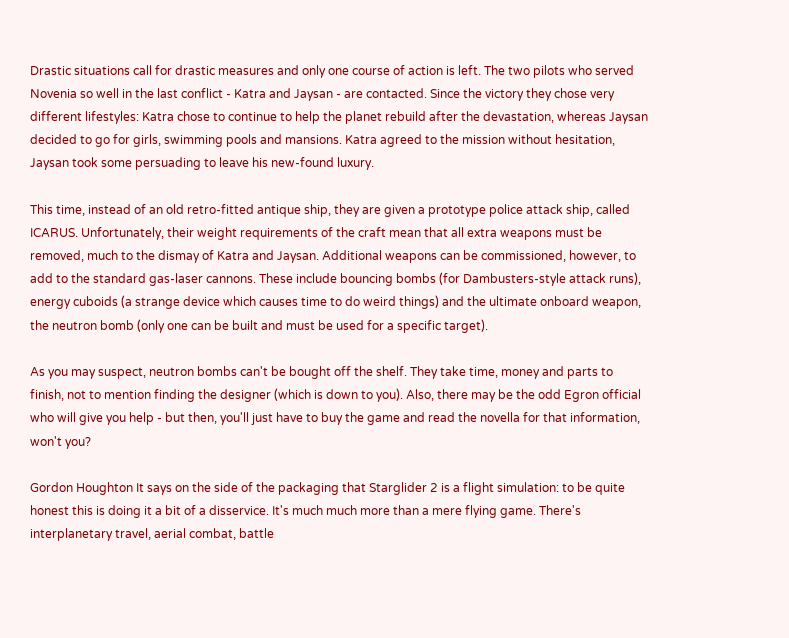Drastic situations call for drastic measures and only one course of action is left. The two pilots who served Novenia so well in the last conflict - Katra and Jaysan - are contacted. Since the victory they chose very different lifestyles: Katra chose to continue to help the planet rebuild after the devastation, whereas Jaysan decided to go for girls, swimming pools and mansions. Katra agreed to the mission without hesitation, Jaysan took some persuading to leave his new-found luxury.

This time, instead of an old retro-fitted antique ship, they are given a prototype police attack ship, called ICARUS. Unfortunately, their weight requirements of the craft mean that all extra weapons must be removed, much to the dismay of Katra and Jaysan. Additional weapons can be commissioned, however, to add to the standard gas-laser cannons. These include bouncing bombs (for Dambusters-style attack runs), energy cuboids (a strange device which causes time to do weird things) and the ultimate onboard weapon, the neutron bomb (only one can be built and must be used for a specific target).

As you may suspect, neutron bombs can't be bought off the shelf. They take time, money and parts to finish, not to mention finding the designer (which is down to you). Also, there may be the odd Egron official who will give you help - but then, you'll just have to buy the game and read the novella for that information, won't you?

Gordon Houghton It says on the side of the packaging that Starglider 2 is a flight simulation: to be quite honest this is doing it a bit of a disservice. It's much much more than a mere flying game. There's interplanetary travel, aerial combat, battle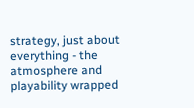strategy, just about everything - the atmosphere and playability wrapped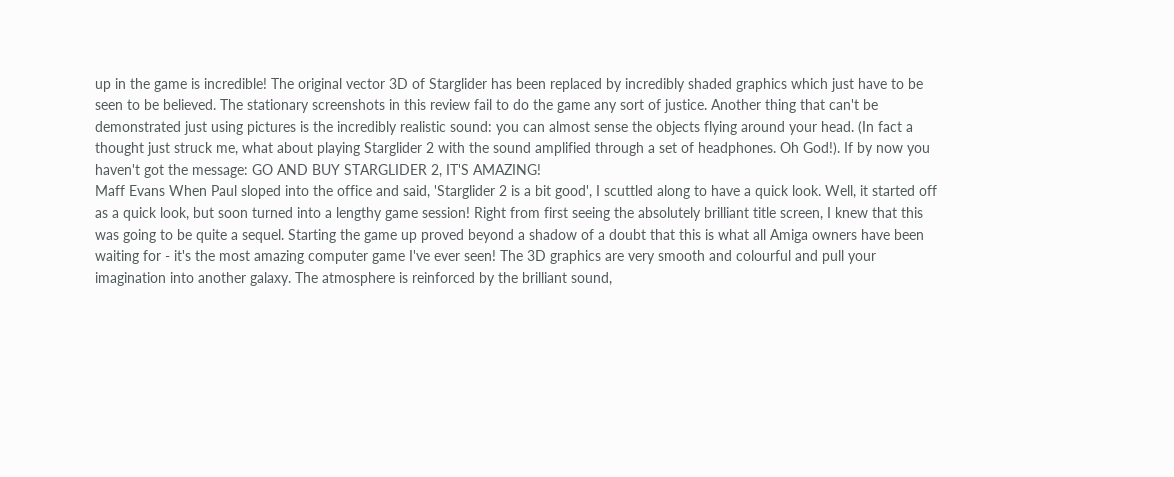up in the game is incredible! The original vector 3D of Starglider has been replaced by incredibly shaded graphics which just have to be seen to be believed. The stationary screenshots in this review fail to do the game any sort of justice. Another thing that can't be demonstrated just using pictures is the incredibly realistic sound: you can almost sense the objects flying around your head. (In fact a thought just struck me, what about playing Starglider 2 with the sound amplified through a set of headphones. Oh God!). If by now you haven't got the message: GO AND BUY STARGLIDER 2, IT'S AMAZING!
Maff Evans When Paul sloped into the office and said, 'Starglider 2 is a bit good', I scuttled along to have a quick look. Well, it started off as a quick look, but soon turned into a lengthy game session! Right from first seeing the absolutely brilliant title screen, I knew that this was going to be quite a sequel. Starting the game up proved beyond a shadow of a doubt that this is what all Amiga owners have been waiting for - it's the most amazing computer game I've ever seen! The 3D graphics are very smooth and colourful and pull your imagination into another galaxy. The atmosphere is reinforced by the brilliant sound,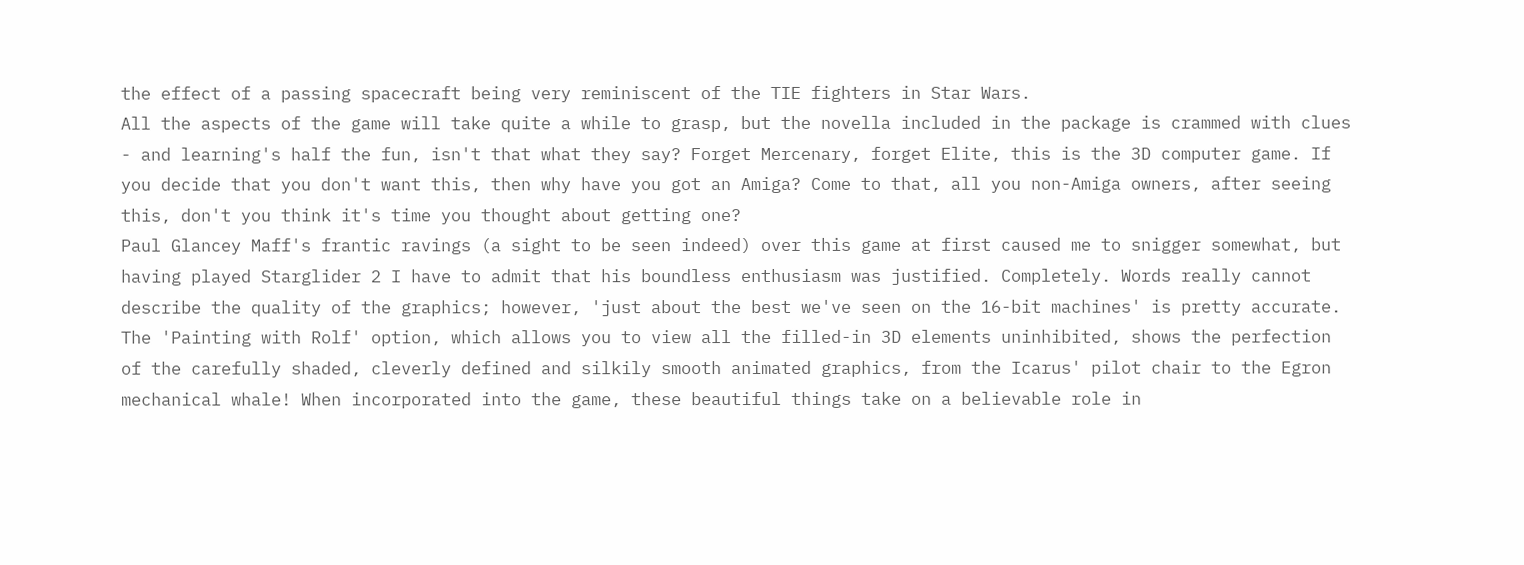the effect of a passing spacecraft being very reminiscent of the TIE fighters in Star Wars.
All the aspects of the game will take quite a while to grasp, but the novella included in the package is crammed with clues - and learning's half the fun, isn't that what they say? Forget Mercenary, forget Elite, this is the 3D computer game. If you decide that you don't want this, then why have you got an Amiga? Come to that, all you non-Amiga owners, after seeing this, don't you think it's time you thought about getting one?
Paul Glancey Maff's frantic ravings (a sight to be seen indeed) over this game at first caused me to snigger somewhat, but having played Starglider 2 I have to admit that his boundless enthusiasm was justified. Completely. Words really cannot describe the quality of the graphics; however, 'just about the best we've seen on the 16-bit machines' is pretty accurate. The 'Painting with Rolf' option, which allows you to view all the filled-in 3D elements uninhibited, shows the perfection of the carefully shaded, cleverly defined and silkily smooth animated graphics, from the Icarus' pilot chair to the Egron mechanical whale! When incorporated into the game, these beautiful things take on a believable role in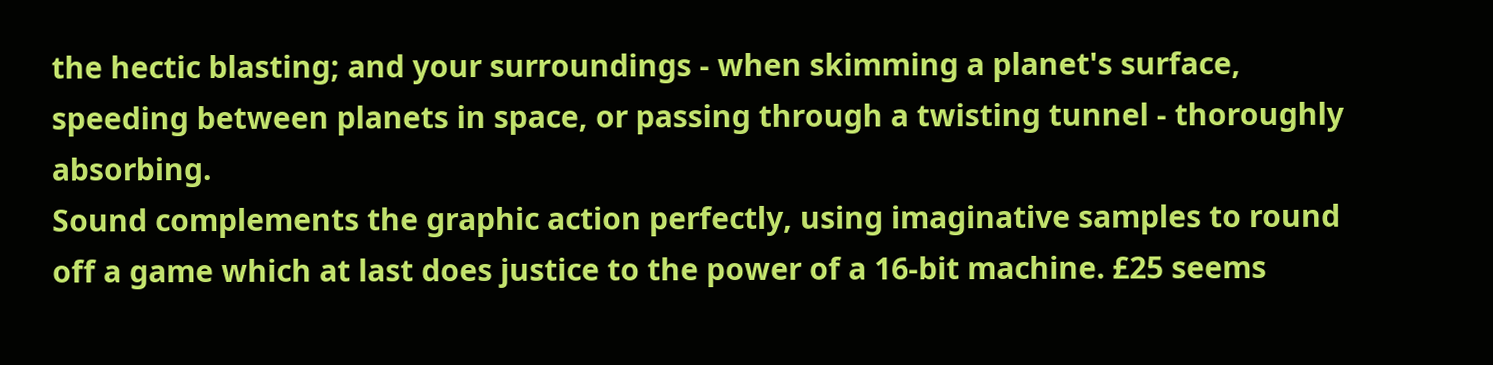the hectic blasting; and your surroundings - when skimming a planet's surface, speeding between planets in space, or passing through a twisting tunnel - thoroughly absorbing.
Sound complements the graphic action perfectly, using imaginative samples to round off a game which at last does justice to the power of a 16-bit machine. £25 seems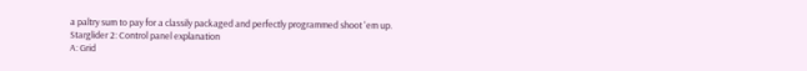a paltry sum to pay for a classily packaged and perfectly programmed shoot 'em up.
Starglider 2: Control panel explanation
A: Grid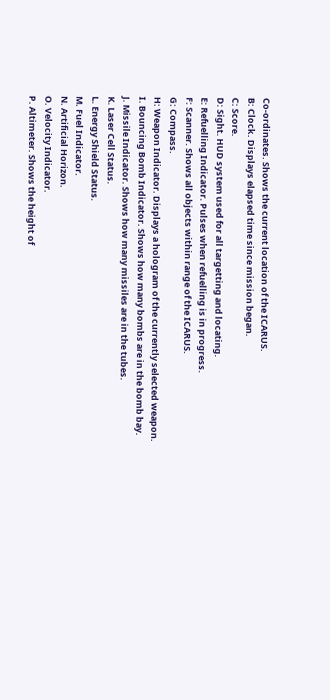Co-ordinates. Shows the current location of the ICARUS.
B: Clock. Displays elapsed time since mission began.
C: Score.
D: Sight. HUD system used for all targetting and locating.
E: Refuelling Indicator. Pulses when refuelling is in progress.
F: Scanner. Shows all objects within range of the ICARUS.
G: Compass.
H: Weapon Indicator. Displays a hologram of the currently selected weapon.
I. Bouncing Bomb Indicator. Shows how many bombs are in the bomb bay.
J. Missile Indicator. Shows how many missiles are in the tubes.
K. Laser Cell Status.
L. Energy Shield Status.
M. Fuel Indicator.
N. Artificial Horizon.
O. Velocity Indicator.
P. Altimeter. Shows the height of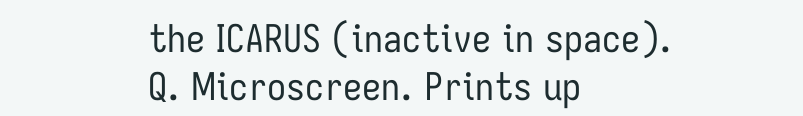the ICARUS (inactive in space).
Q. Microscreen. Prints up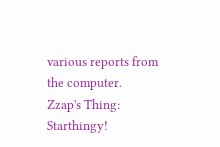various reports from the computer.
Zzap's Thing: Starthingy!